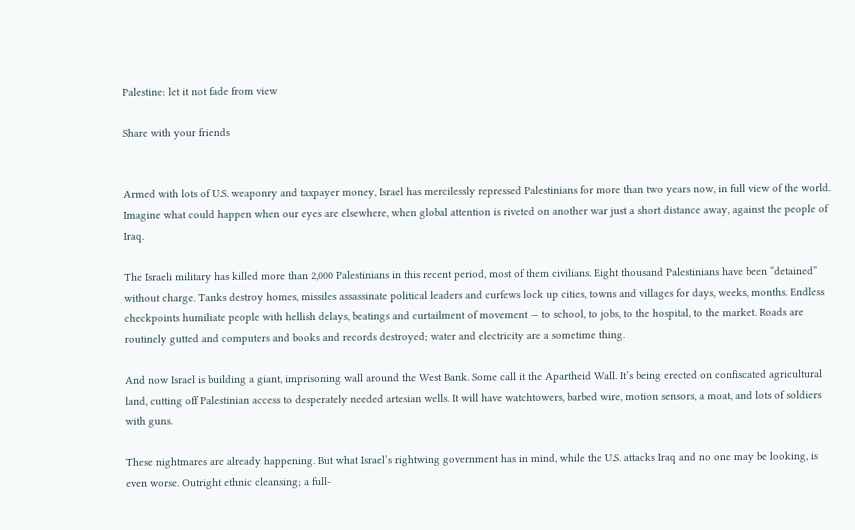Palestine: let it not fade from view

Share with your friends


Armed with lots of U.S. weaponry and taxpayer money, Israel has mercilessly repressed Palestinians for more than two years now, in full view of the world. Imagine what could happen when our eyes are elsewhere, when global attention is riveted on another war just a short distance away, against the people of Iraq.

The Israeli military has killed more than 2,000 Palestinians in this recent period, most of them civilians. Eight thousand Palestinians have been “detained” without charge. Tanks destroy homes, missiles assassinate political leaders and curfews lock up cities, towns and villages for days, weeks, months. Endless checkpoints humiliate people with hellish delays, beatings and curtailment of movement — to school, to jobs, to the hospital, to the market. Roads are routinely gutted and computers and books and records destroyed; water and electricity are a sometime thing.

And now Israel is building a giant, imprisoning wall around the West Bank. Some call it the Apartheid Wall. It’s being erected on confiscated agricultural land, cutting off Palestinian access to desperately needed artesian wells. It will have watchtowers, barbed wire, motion sensors, a moat, and lots of soldiers with guns.

These nightmares are already happening. But what Israel’s rightwing government has in mind, while the U.S. attacks Iraq and no one may be looking, is even worse. Outright ethnic cleansing; a full-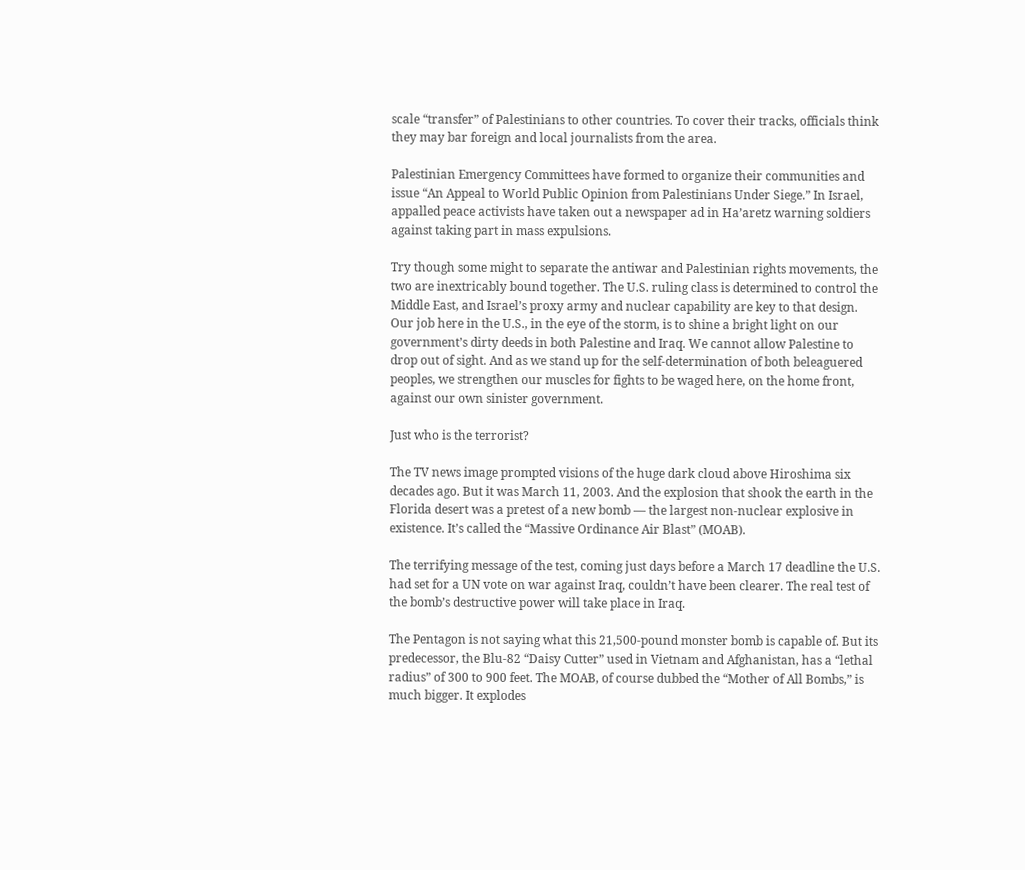scale “transfer” of Palestinians to other countries. To cover their tracks, officials think they may bar foreign and local journalists from the area.

Palestinian Emergency Committees have formed to organize their communities and issue “An Appeal to World Public Opinion from Palestinians Under Siege.” In Israel, appalled peace activists have taken out a newspaper ad in Ha’aretz warning soldiers against taking part in mass expulsions.

Try though some might to separate the antiwar and Palestinian rights movements, the two are inextricably bound together. The U.S. ruling class is determined to control the Middle East, and Israel’s proxy army and nuclear capability are key to that design. Our job here in the U.S., in the eye of the storm, is to shine a bright light on our government’s dirty deeds in both Palestine and Iraq. We cannot allow Palestine to drop out of sight. And as we stand up for the self-determination of both beleaguered peoples, we strengthen our muscles for fights to be waged here, on the home front, against our own sinister government.

Just who is the terrorist?

The TV news image prompted visions of the huge dark cloud above Hiroshima six decades ago. But it was March 11, 2003. And the explosion that shook the earth in the Florida desert was a pretest of a new bomb — the largest non-nuclear explosive in existence. It’s called the “Massive Ordinance Air Blast” (MOAB).

The terrifying message of the test, coming just days before a March 17 deadline the U.S. had set for a UN vote on war against Iraq, couldn’t have been clearer. The real test of the bomb’s destructive power will take place in Iraq.

The Pentagon is not saying what this 21,500-pound monster bomb is capable of. But its predecessor, the Blu-82 “Daisy Cutter” used in Vietnam and Afghanistan, has a “lethal radius” of 300 to 900 feet. The MOAB, of course dubbed the “Mother of All Bombs,” is much bigger. It explodes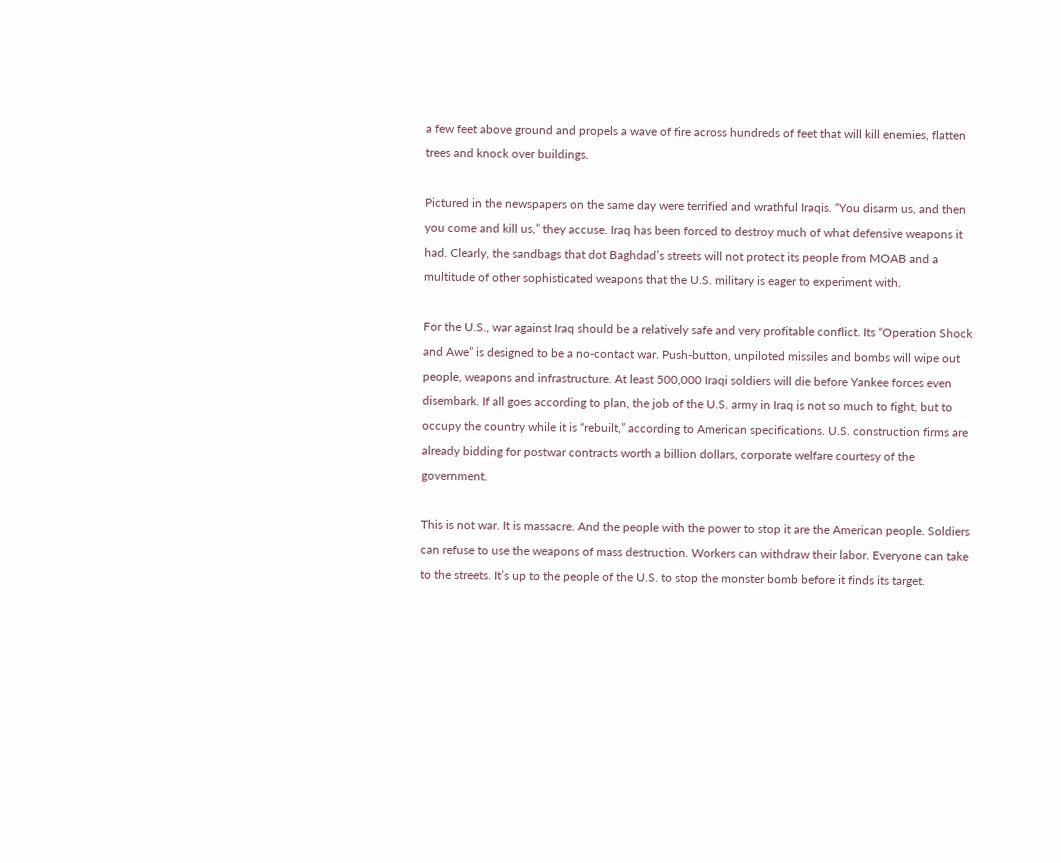a few feet above ground and propels a wave of fire across hundreds of feet that will kill enemies, flatten trees and knock over buildings.

Pictured in the newspapers on the same day were terrified and wrathful Iraqis. “You disarm us, and then you come and kill us,” they accuse. Iraq has been forced to destroy much of what defensive weapons it had. Clearly, the sandbags that dot Baghdad’s streets will not protect its people from MOAB and a multitude of other sophisticated weapons that the U.S. military is eager to experiment with.

For the U.S., war against Iraq should be a relatively safe and very profitable conflict. Its “Operation Shock and Awe” is designed to be a no-contact war. Push-button, unpiloted missiles and bombs will wipe out people, weapons and infrastructure. At least 500,000 Iraqi soldiers will die before Yankee forces even disembark. If all goes according to plan, the job of the U.S. army in Iraq is not so much to fight, but to occupy the country while it is “rebuilt,” according to American specifications. U.S. construction firms are already bidding for postwar contracts worth a billion dollars, corporate welfare courtesy of the government.

This is not war. It is massacre. And the people with the power to stop it are the American people. Soldiers can refuse to use the weapons of mass destruction. Workers can withdraw their labor. Everyone can take to the streets. It’s up to the people of the U.S. to stop the monster bomb before it finds its target.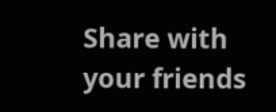Share with your friends